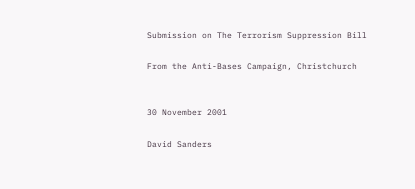Submission on The Terrorism Suppression Bill

From the Anti-Bases Campaign, Christchurch


30 November 2001

David Sanders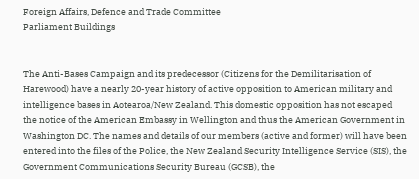Foreign Affairs, Defence and Trade Committee
Parliament Buildings


The Anti-Bases Campaign and its predecessor (Citizens for the Demilitarisation of Harewood) have a nearly 20-year history of active opposition to American military and intelligence bases in Aotearoa/New Zealand. This domestic opposition has not escaped the notice of the American Embassy in Wellington and thus the American Government in Washington DC. The names and details of our members (active and former) will have been entered into the files of the Police, the New Zealand Security Intelligence Service (SIS), the Government Communications Security Bureau (GCSB), the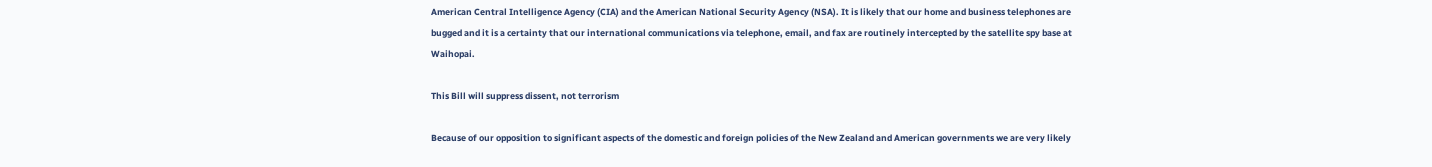American Central Intelligence Agency (CIA) and the American National Security Agency (NSA). It is likely that our home and business telephones are bugged and it is a certainty that our international communications via telephone, email, and fax are routinely intercepted by the satellite spy base at Waihopai.

This Bill will suppress dissent, not terrorism

Because of our opposition to significant aspects of the domestic and foreign policies of the New Zealand and American governments we are very likely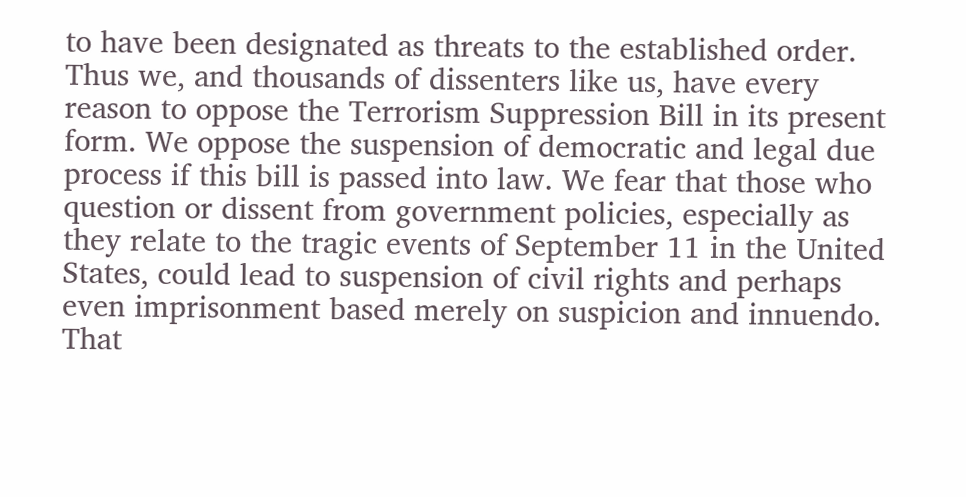to have been designated as threats to the established order. Thus we, and thousands of dissenters like us, have every reason to oppose the Terrorism Suppression Bill in its present form. We oppose the suspension of democratic and legal due process if this bill is passed into law. We fear that those who question or dissent from government policies, especially as they relate to the tragic events of September 11 in the United States, could lead to suspension of civil rights and perhaps even imprisonment based merely on suspicion and innuendo. That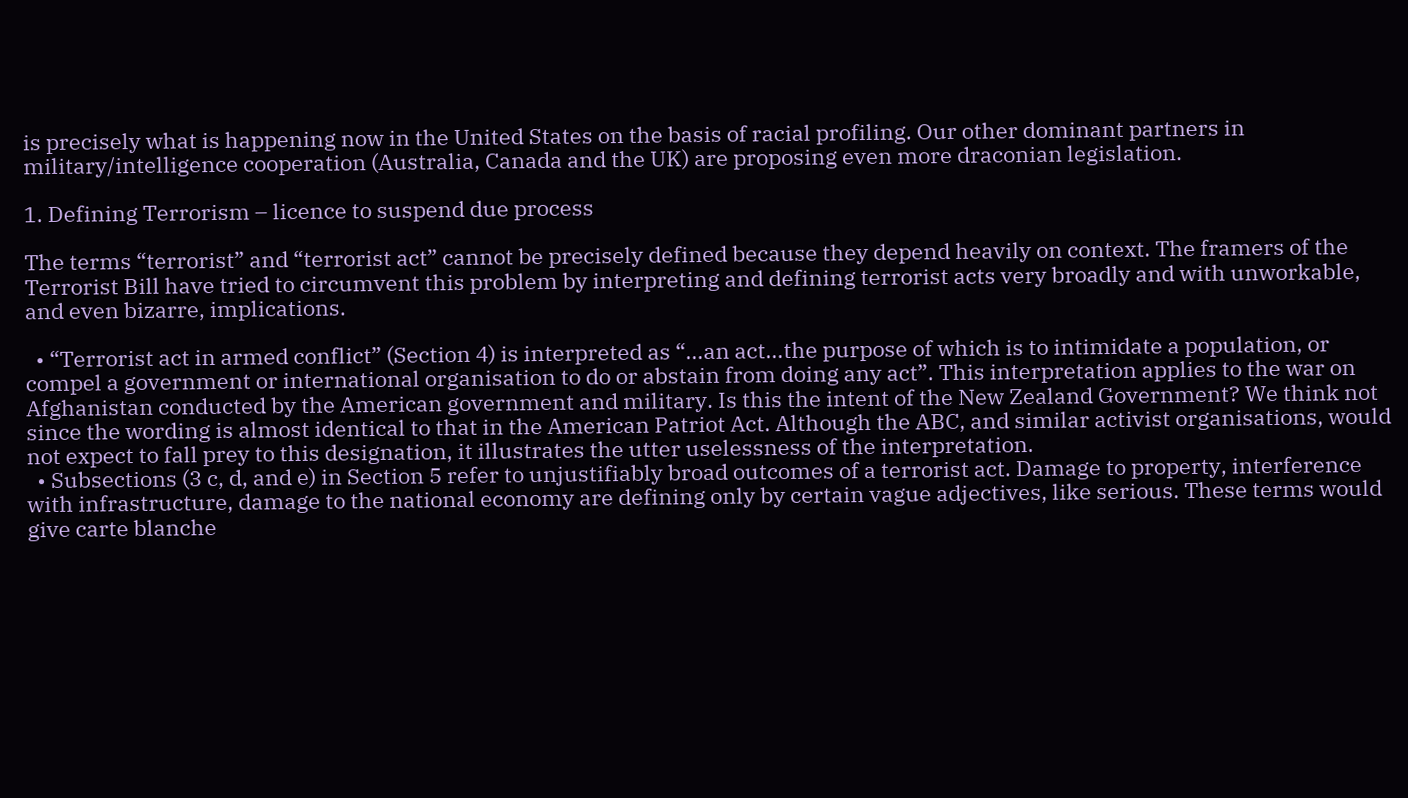is precisely what is happening now in the United States on the basis of racial profiling. Our other dominant partners in military/intelligence cooperation (Australia, Canada and the UK) are proposing even more draconian legislation.

1. Defining Terrorism – licence to suspend due process

The terms “terrorist” and “terrorist act” cannot be precisely defined because they depend heavily on context. The framers of the Terrorist Bill have tried to circumvent this problem by interpreting and defining terrorist acts very broadly and with unworkable, and even bizarre, implications.

  • “Terrorist act in armed conflict” (Section 4) is interpreted as “…an act…the purpose of which is to intimidate a population, or compel a government or international organisation to do or abstain from doing any act”. This interpretation applies to the war on Afghanistan conducted by the American government and military. Is this the intent of the New Zealand Government? We think not since the wording is almost identical to that in the American Patriot Act. Although the ABC, and similar activist organisations, would not expect to fall prey to this designation, it illustrates the utter uselessness of the interpretation.
  • Subsections (3 c, d, and e) in Section 5 refer to unjustifiably broad outcomes of a terrorist act. Damage to property, interference with infrastructure, damage to the national economy are defining only by certain vague adjectives, like serious. These terms would give carte blanche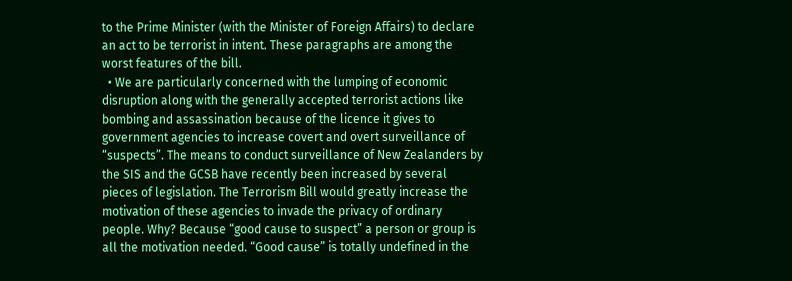to the Prime Minister (with the Minister of Foreign Affairs) to declare an act to be terrorist in intent. These paragraphs are among the worst features of the bill.
  • We are particularly concerned with the lumping of economic disruption along with the generally accepted terrorist actions like bombing and assassination because of the licence it gives to government agencies to increase covert and overt surveillance of “suspects”. The means to conduct surveillance of New Zealanders by the SIS and the GCSB have recently been increased by several pieces of legislation. The Terrorism Bill would greatly increase the motivation of these agencies to invade the privacy of ordinary people. Why? Because “good cause to suspect” a person or group is all the motivation needed. “Good cause” is totally undefined in the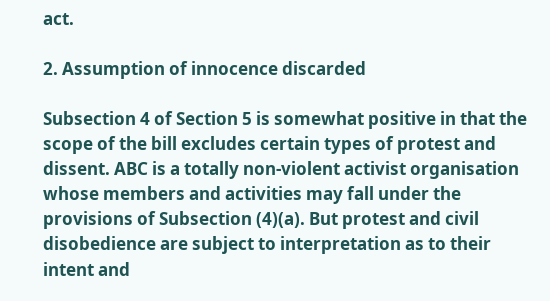act.

2. Assumption of innocence discarded

Subsection 4 of Section 5 is somewhat positive in that the scope of the bill excludes certain types of protest and dissent. ABC is a totally non-violent activist organisation whose members and activities may fall under the provisions of Subsection (4)(a). But protest and civil disobedience are subject to interpretation as to their intent and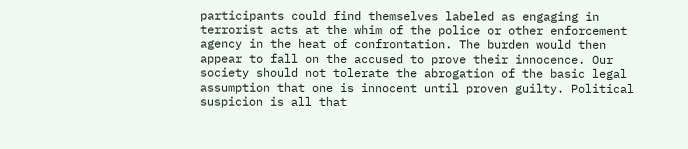participants could find themselves labeled as engaging in terrorist acts at the whim of the police or other enforcement agency in the heat of confrontation. The burden would then appear to fall on the accused to prove their innocence. Our society should not tolerate the abrogation of the basic legal assumption that one is innocent until proven guilty. Political suspicion is all that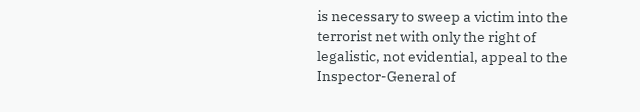is necessary to sweep a victim into the terrorist net with only the right of legalistic, not evidential, appeal to the Inspector-General of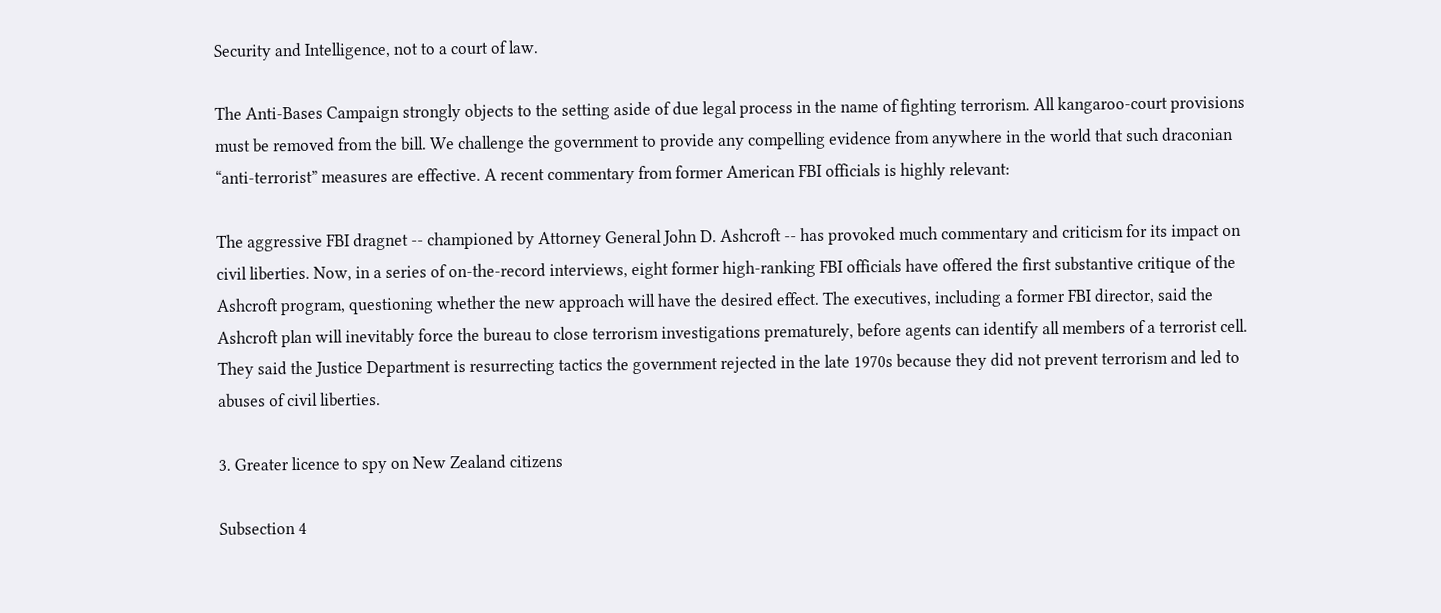Security and Intelligence, not to a court of law.

The Anti-Bases Campaign strongly objects to the setting aside of due legal process in the name of fighting terrorism. All kangaroo-court provisions must be removed from the bill. We challenge the government to provide any compelling evidence from anywhere in the world that such draconian “anti-terrorist” measures are effective. A recent commentary from former American FBI officials is highly relevant:

The aggressive FBI dragnet -- championed by Attorney General John D. Ashcroft -- has provoked much commentary and criticism for its impact on civil liberties. Now, in a series of on-the-record interviews, eight former high-ranking FBI officials have offered the first substantive critique of the Ashcroft program, questioning whether the new approach will have the desired effect. The executives, including a former FBI director, said the Ashcroft plan will inevitably force the bureau to close terrorism investigations prematurely, before agents can identify all members of a terrorist cell. They said the Justice Department is resurrecting tactics the government rejected in the late 1970s because they did not prevent terrorism and led to abuses of civil liberties.

3. Greater licence to spy on New Zealand citizens

Subsection 4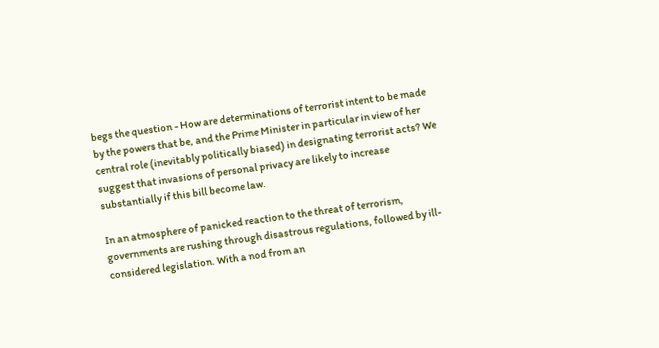begs the question - How are determinations of terrorist intent to be made by the powers that be, and the Prime Minister in particular in view of her central role (inevitably politically biased) in designating terrorist acts? We suggest that invasions of personal privacy are likely to increase substantially if this bill become law.

In an atmosphere of panicked reaction to the threat of terrorism, governments are rushing through disastrous regulations, followed by ill-considered legislation. With a nod from an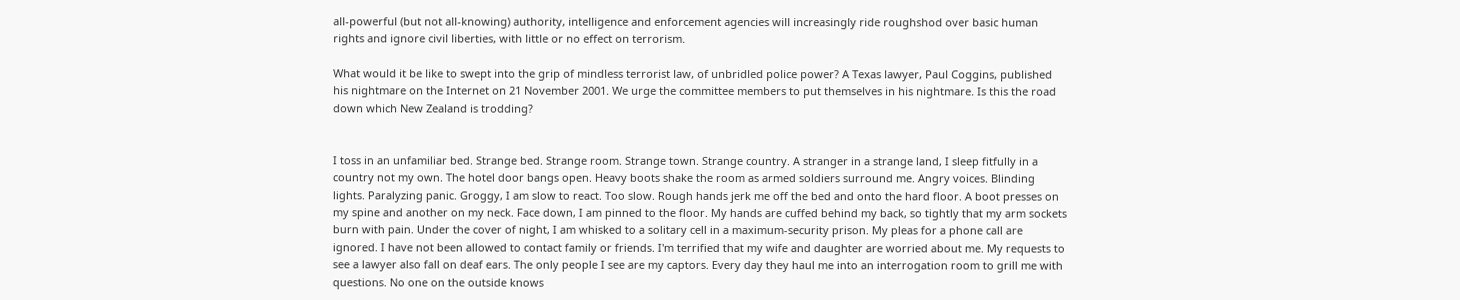all-powerful (but not all-knowing) authority, intelligence and enforcement agencies will increasingly ride roughshod over basic human rights and ignore civil liberties, with little or no effect on terrorism.

What would it be like to swept into the grip of mindless terrorist law, of unbridled police power? A Texas lawyer, Paul Coggins, published his nightmare on the Internet on 21 November 2001. We urge the committee members to put themselves in his nightmare. Is this the road down which New Zealand is trodding?


I toss in an unfamiliar bed. Strange bed. Strange room. Strange town. Strange country. A stranger in a strange land, I sleep fitfully in a country not my own. The hotel door bangs open. Heavy boots shake the room as armed soldiers surround me. Angry voices. Blinding lights. Paralyzing panic. Groggy, I am slow to react. Too slow. Rough hands jerk me off the bed and onto the hard floor. A boot presses on my spine and another on my neck. Face down, I am pinned to the floor. My hands are cuffed behind my back, so tightly that my arm sockets burn with pain. Under the cover of night, I am whisked to a solitary cell in a maximum-security prison. My pleas for a phone call are ignored. I have not been allowed to contact family or friends. I'm terrified that my wife and daughter are worried about me. My requests to see a lawyer also fall on deaf ears. The only people I see are my captors. Every day they haul me into an interrogation room to grill me with questions. No one on the outside knows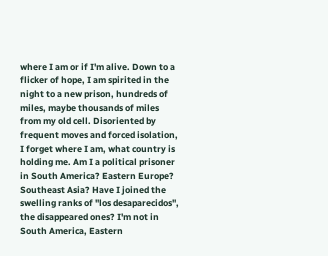where I am or if I'm alive. Down to a flicker of hope, I am spirited in the night to a new prison, hundreds of miles, maybe thousands of miles from my old cell. Disoriented by frequent moves and forced isolation, I forget where I am, what country is holding me. Am I a political prisoner in South America? Eastern Europe? Southeast Asia? Have I joined the swelling ranks of "los desaparecidos", the disappeared ones? I'm not in South America, Eastern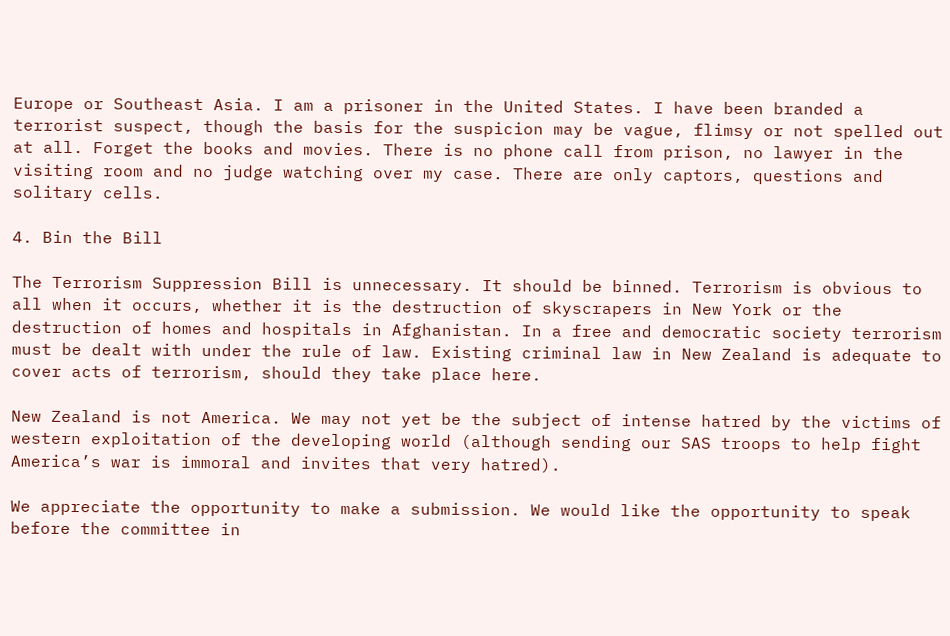Europe or Southeast Asia. I am a prisoner in the United States. I have been branded a terrorist suspect, though the basis for the suspicion may be vague, flimsy or not spelled out at all. Forget the books and movies. There is no phone call from prison, no lawyer in the visiting room and no judge watching over my case. There are only captors, questions and solitary cells.

4. Bin the Bill

The Terrorism Suppression Bill is unnecessary. It should be binned. Terrorism is obvious to all when it occurs, whether it is the destruction of skyscrapers in New York or the destruction of homes and hospitals in Afghanistan. In a free and democratic society terrorism must be dealt with under the rule of law. Existing criminal law in New Zealand is adequate to cover acts of terrorism, should they take place here.

New Zealand is not America. We may not yet be the subject of intense hatred by the victims of western exploitation of the developing world (although sending our SAS troops to help fight America’s war is immoral and invites that very hatred).

We appreciate the opportunity to make a submission. We would like the opportunity to speak before the committee in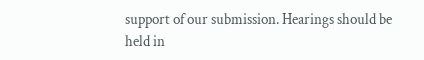support of our submission. Hearings should be held in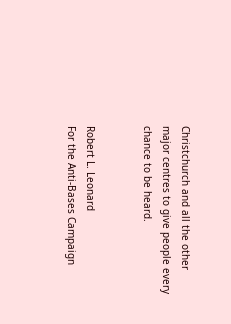Christchurch and all the other major centres to give people every chance to be heard.


Robert L. Leonard
For the Anti-Bases Campaign